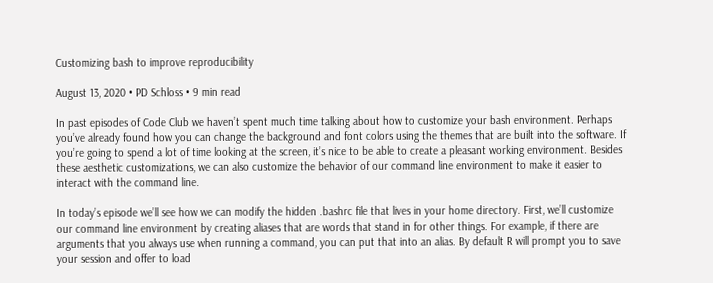Customizing bash to improve reproducibility

August 13, 2020 • PD Schloss • 9 min read

In past episodes of Code Club we haven’t spent much time talking about how to customize your bash environment. Perhaps you’ve already found how you can change the background and font colors using the themes that are built into the software. If you’re going to spend a lot of time looking at the screen, it’s nice to be able to create a pleasant working environment. Besides these aesthetic customizations, we can also customize the behavior of our command line environment to make it easier to interact with the command line.

In today’s episode we’ll see how we can modify the hidden .bashrc file that lives in your home directory. First, we’ll customize our command line environment by creating aliases that are words that stand in for other things. For example, if there are arguments that you always use when running a command, you can put that into an alias. By default R will prompt you to save your session and offer to load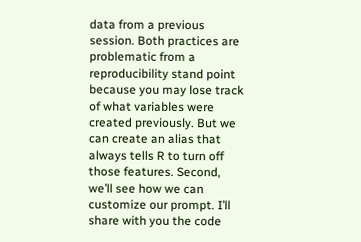data from a previous session. Both practices are problematic from a reproducibility stand point because you may lose track of what variables were created previously. But we can create an alias that always tells R to turn off those features. Second, we’ll see how we can customize our prompt. I’ll share with you the code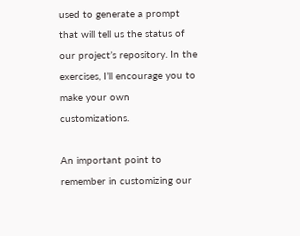used to generate a prompt that will tell us the status of our project’s repository. In the exercises, I’ll encourage you to make your own customizations.

An important point to remember in customizing our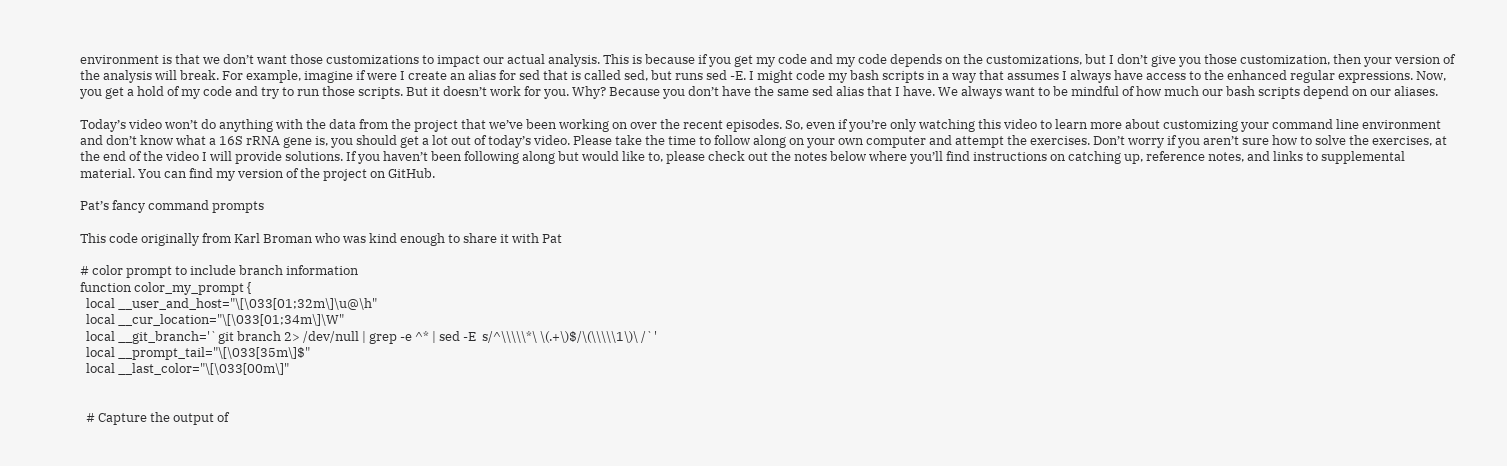environment is that we don’t want those customizations to impact our actual analysis. This is because if you get my code and my code depends on the customizations, but I don’t give you those customization, then your version of the analysis will break. For example, imagine if were I create an alias for sed that is called sed, but runs sed -E. I might code my bash scripts in a way that assumes I always have access to the enhanced regular expressions. Now, you get a hold of my code and try to run those scripts. But it doesn’t work for you. Why? Because you don’t have the same sed alias that I have. We always want to be mindful of how much our bash scripts depend on our aliases.

Today’s video won’t do anything with the data from the project that we’ve been working on over the recent episodes. So, even if you’re only watching this video to learn more about customizing your command line environment and don’t know what a 16S rRNA gene is, you should get a lot out of today’s video. Please take the time to follow along on your own computer and attempt the exercises. Don’t worry if you aren’t sure how to solve the exercises, at the end of the video I will provide solutions. If you haven’t been following along but would like to, please check out the notes below where you’ll find instructions on catching up, reference notes, and links to supplemental material. You can find my version of the project on GitHub.

Pat’s fancy command prompts

This code originally from Karl Broman who was kind enough to share it with Pat

# color prompt to include branch information
function color_my_prompt {
  local __user_and_host="\[\033[01;32m\]\u@\h"
  local __cur_location="\[\033[01;34m\]\W"
  local __git_branch='`git branch 2> /dev/null | grep -e ^* | sed -E  s/^\\\\\*\ \(.+\)$/\(\\\\\1\)\ /`'
  local __prompt_tail="\[\033[35m\]$"
  local __last_color="\[\033[00m\]"


  # Capture the output of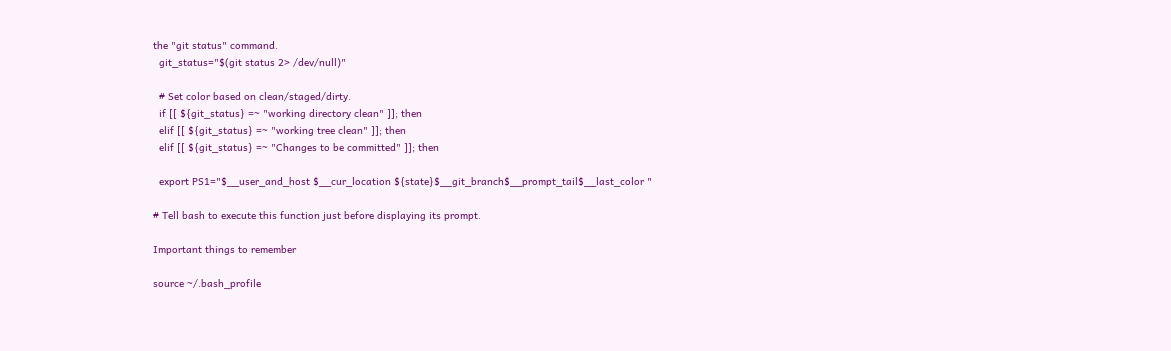the "git status" command.
  git_status="$(git status 2> /dev/null)"

  # Set color based on clean/staged/dirty.
  if [[ ${git_status} =~ "working directory clean" ]]; then
  elif [[ ${git_status} =~ "working tree clean" ]]; then
  elif [[ ${git_status} =~ "Changes to be committed" ]]; then

  export PS1="$__user_and_host $__cur_location ${state}$__git_branch$__prompt_tail$__last_color "

# Tell bash to execute this function just before displaying its prompt.

Important things to remember

source ~/.bash_profile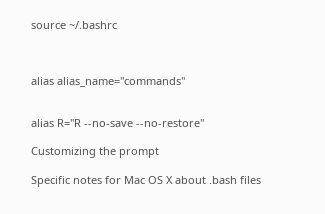source ~/.bashrc



alias alias_name="commands"


alias R="R --no-save --no-restore"

Customizing the prompt

Specific notes for Mac OS X about .bash files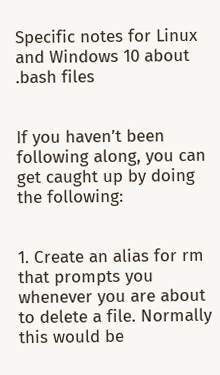Specific notes for Linux and Windows 10 about .bash files


If you haven’t been following along, you can get caught up by doing the following:


1. Create an alias for rm that prompts you whenever you are about to delete a file. Normally this would be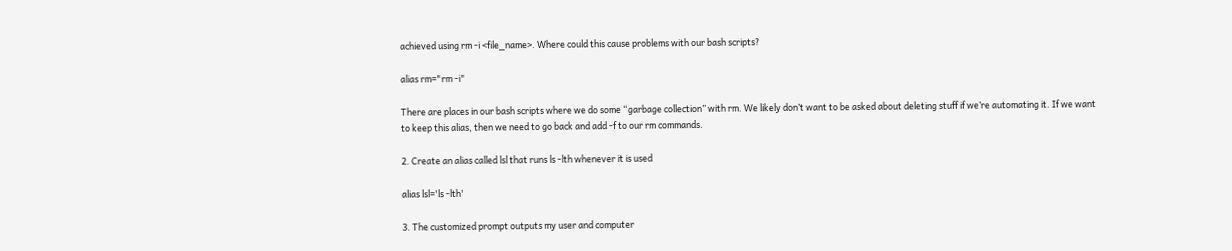achieved using rm -i <file_name>. Where could this cause problems with our bash scripts?

alias rm="rm -i"

There are places in our bash scripts where we do some “garbage collection” with rm. We likely don’t want to be asked about deleting stuff if we’re automating it. If we want to keep this alias, then we need to go back and add -f to our rm commands.

2. Create an alias called lsl that runs ls -lth whenever it is used

alias lsl='ls -lth'

3. The customized prompt outputs my user and computer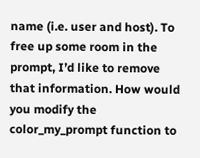name (i.e. user and host). To free up some room in the prompt, I’d like to remove that information. How would you modify the color_my_prompt function to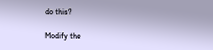do this?

Modify the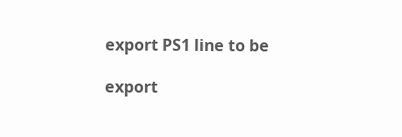export PS1 line to be

export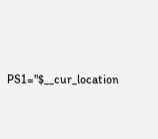PS1="$__cur_location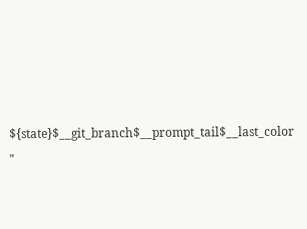${state}$__git_branch$__prompt_tail$__last_color "